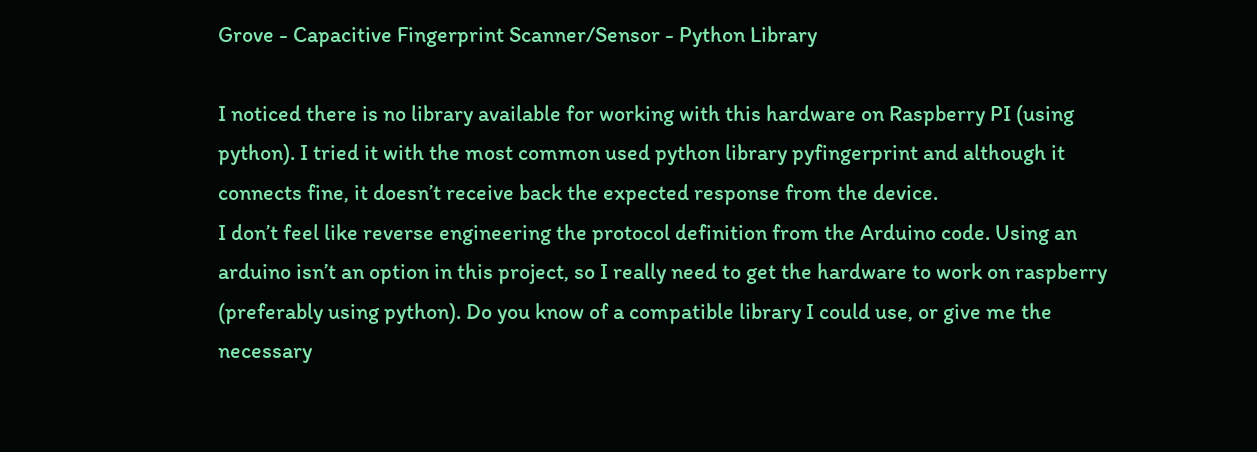Grove - Capacitive Fingerprint Scanner/Sensor - Python Library

I noticed there is no library available for working with this hardware on Raspberry PI (using python). I tried it with the most common used python library pyfingerprint and although it connects fine, it doesn’t receive back the expected response from the device.
I don’t feel like reverse engineering the protocol definition from the Arduino code. Using an arduino isn’t an option in this project, so I really need to get the hardware to work on raspberry (preferably using python). Do you know of a compatible library I could use, or give me the necessary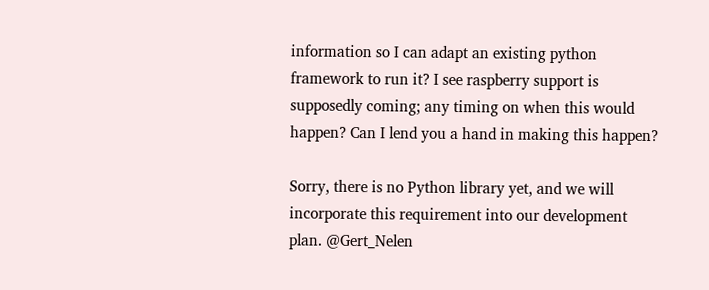information so I can adapt an existing python framework to run it? I see raspberry support is supposedly coming; any timing on when this would happen? Can I lend you a hand in making this happen?

Sorry, there is no Python library yet, and we will incorporate this requirement into our development plan. @Gert_Nelen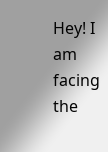Hey! I am facing the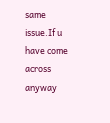same issue.If u have come across anyway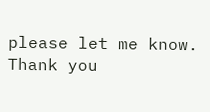please let me know. Thank you